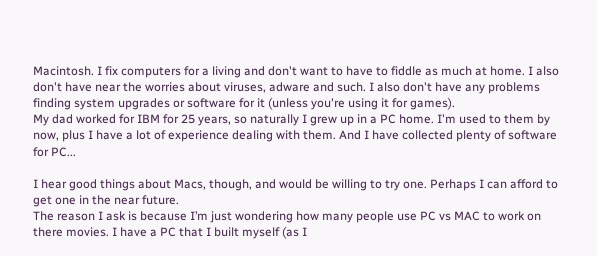Macintosh. I fix computers for a living and don't want to have to fiddle as much at home. I also don't have near the worries about viruses, adware and such. I also don't have any problems finding system upgrades or software for it (unless you're using it for games).
My dad worked for IBM for 25 years, so naturally I grew up in a PC home. I'm used to them by now, plus I have a lot of experience dealing with them. And I have collected plenty of software for PC...

I hear good things about Macs, though, and would be willing to try one. Perhaps I can afford to get one in the near future.
The reason I ask is because I’m just wondering how many people use PC vs MAC to work on there movies. I have a PC that I built myself (as I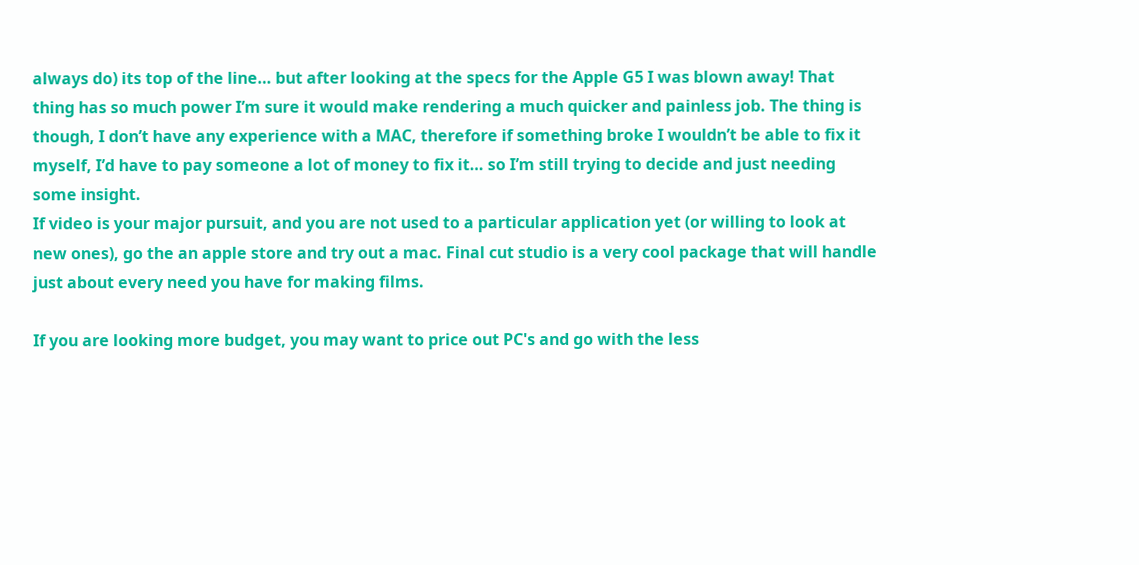always do) its top of the line… but after looking at the specs for the Apple G5 I was blown away! That thing has so much power I’m sure it would make rendering a much quicker and painless job. The thing is though, I don’t have any experience with a MAC, therefore if something broke I wouldn’t be able to fix it myself, I’d have to pay someone a lot of money to fix it… so I’m still trying to decide and just needing some insight.
If video is your major pursuit, and you are not used to a particular application yet (or willing to look at new ones), go the an apple store and try out a mac. Final cut studio is a very cool package that will handle just about every need you have for making films.

If you are looking more budget, you may want to price out PC's and go with the less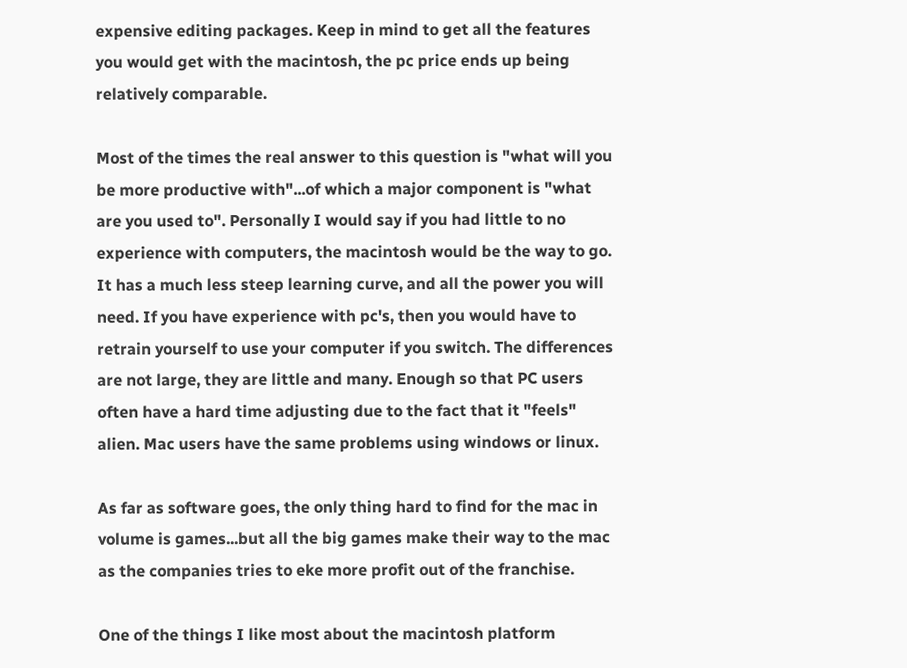expensive editing packages. Keep in mind to get all the features you would get with the macintosh, the pc price ends up being relatively comparable.

Most of the times the real answer to this question is "what will you be more productive with"...of which a major component is "what are you used to". Personally I would say if you had little to no experience with computers, the macintosh would be the way to go. It has a much less steep learning curve, and all the power you will need. If you have experience with pc's, then you would have to retrain yourself to use your computer if you switch. The differences are not large, they are little and many. Enough so that PC users often have a hard time adjusting due to the fact that it "feels" alien. Mac users have the same problems using windows or linux.

As far as software goes, the only thing hard to find for the mac in volume is games...but all the big games make their way to the mac as the companies tries to eke more profit out of the franchise.

One of the things I like most about the macintosh platform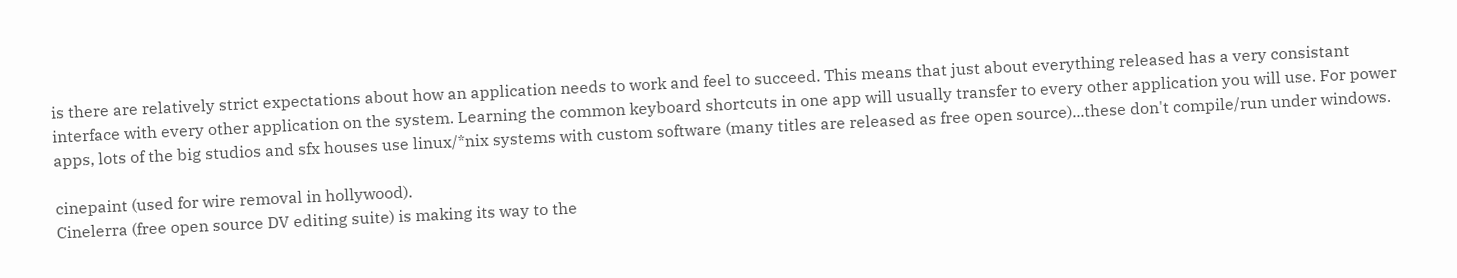is there are relatively strict expectations about how an application needs to work and feel to succeed. This means that just about everything released has a very consistant interface with every other application on the system. Learning the common keyboard shortcuts in one app will usually transfer to every other application you will use. For power apps, lots of the big studios and sfx houses use linux/*nix systems with custom software (many titles are released as free open source)...these don't compile/run under windows.

cinepaint (used for wire removal in hollywood).
Cinelerra (free open source DV editing suite) is making its way to the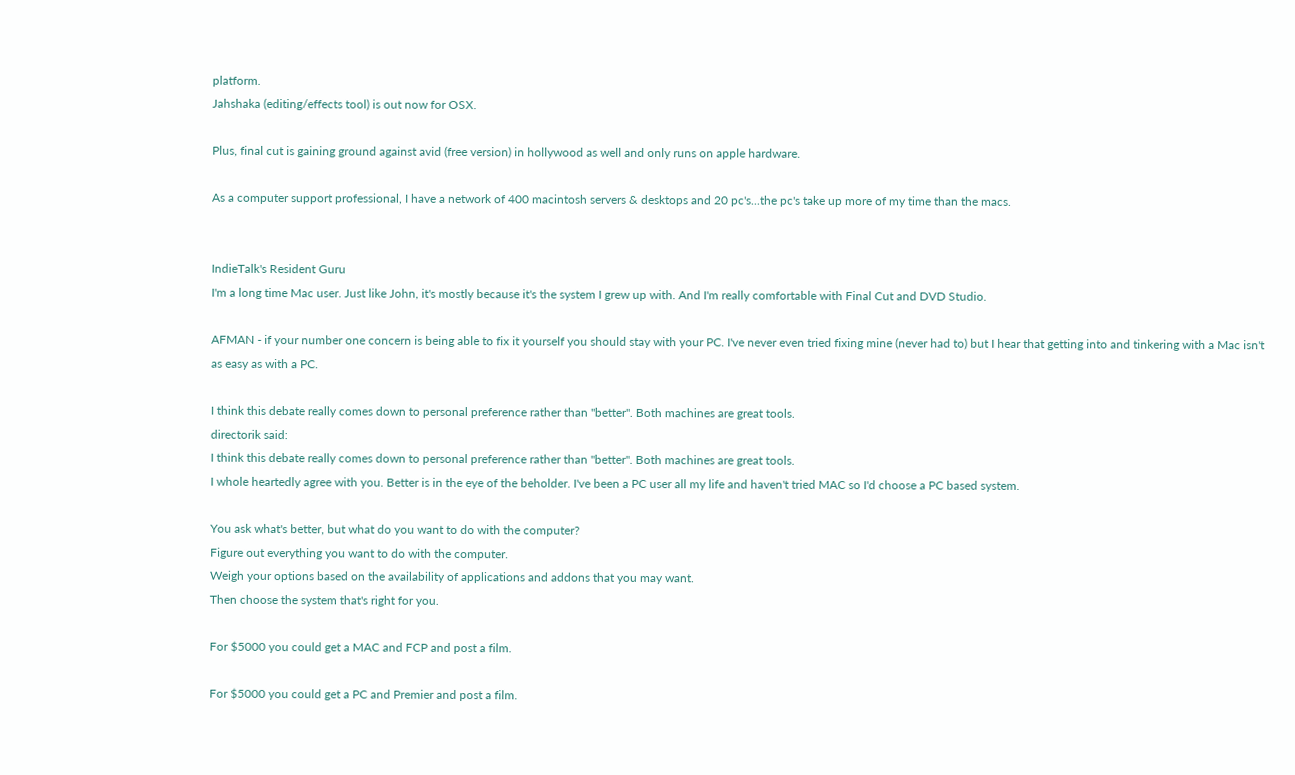platform.
Jahshaka (editing/effects tool) is out now for OSX.

Plus, final cut is gaining ground against avid (free version) in hollywood as well and only runs on apple hardware.

As a computer support professional, I have a network of 400 macintosh servers & desktops and 20 pc's...the pc's take up more of my time than the macs.


IndieTalk's Resident Guru
I'm a long time Mac user. Just like John, it's mostly because it's the system I grew up with. And I'm really comfortable with Final Cut and DVD Studio.

AFMAN - if your number one concern is being able to fix it yourself you should stay with your PC. I've never even tried fixing mine (never had to) but I hear that getting into and tinkering with a Mac isn't as easy as with a PC.

I think this debate really comes down to personal preference rather than "better". Both machines are great tools.
directorik said:
I think this debate really comes down to personal preference rather than "better". Both machines are great tools.
I whole heartedly agree with you. Better is in the eye of the beholder. I've been a PC user all my life and haven't tried MAC so I'd choose a PC based system.

You ask what's better, but what do you want to do with the computer?
Figure out everything you want to do with the computer.
Weigh your options based on the availability of applications and addons that you may want.
Then choose the system that's right for you.

For $5000 you could get a MAC and FCP and post a film.

For $5000 you could get a PC and Premier and post a film.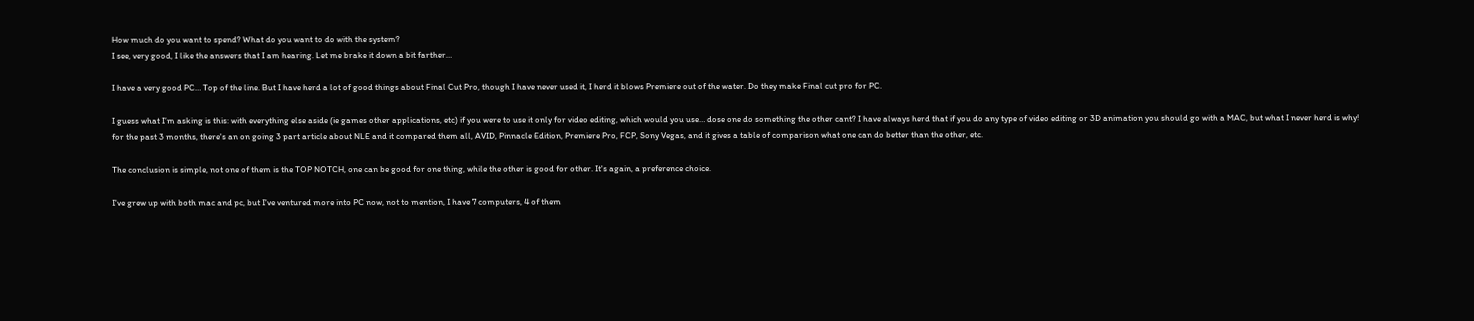How much do you want to spend? What do you want to do with the system?
I see, very good, I like the answers that I am hearing. Let me brake it down a bit farther…

I have a very good PC… Top of the line. But I have herd a lot of good things about Final Cut Pro, though I have never used it, I herd it blows Premiere out of the water. Do they make Final cut pro for PC.

I guess what I’m asking is this: with everything else aside (ie games other applications, etc) if you were to use it only for video editing, which would you use… dose one do something the other cant? I have always herd that if you do any type of video editing or 3D animation you should go with a MAC, but what I never herd is why!
for the past 3 months, there's an on going 3 part article about NLE and it compared them all, AVID, Pinnacle Edition, Premiere Pro, FCP, Sony Vegas, and it gives a table of comparison what one can do better than the other, etc.

The conclusion is simple, not one of them is the TOP NOTCH, one can be good for one thing, while the other is good for other. It's again, a preference choice.

I've grew up with both mac and pc, but I've ventured more into PC now, not to mention, I have 7 computers, 4 of them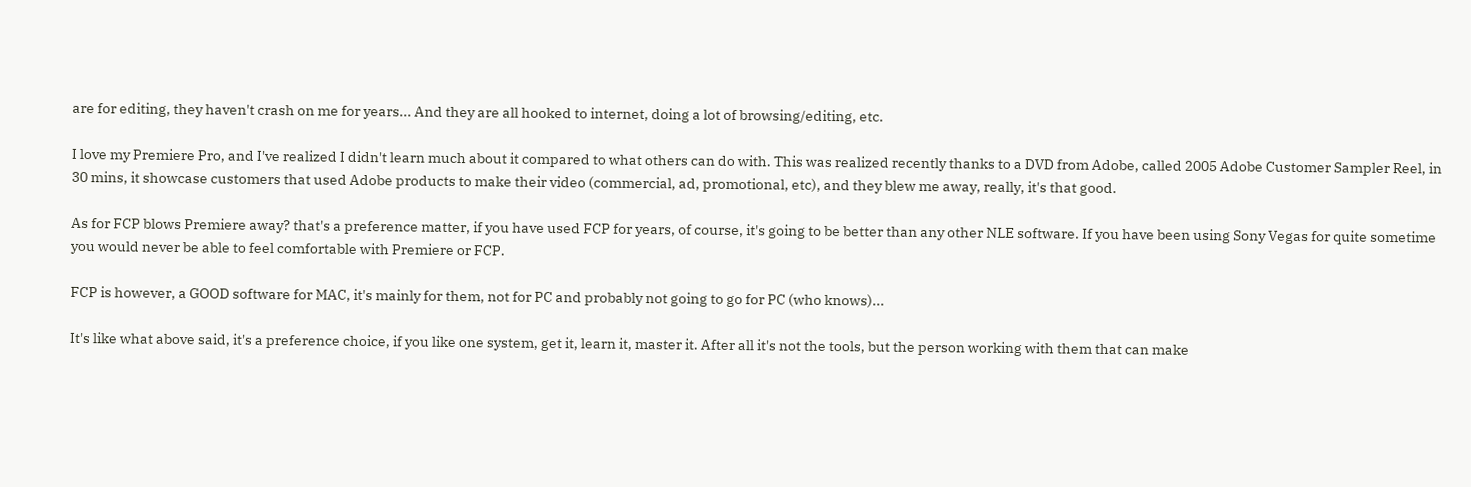are for editing, they haven't crash on me for years... And they are all hooked to internet, doing a lot of browsing/editing, etc.

I love my Premiere Pro, and I've realized I didn't learn much about it compared to what others can do with. This was realized recently thanks to a DVD from Adobe, called 2005 Adobe Customer Sampler Reel, in 30 mins, it showcase customers that used Adobe products to make their video (commercial, ad, promotional, etc), and they blew me away, really, it's that good.

As for FCP blows Premiere away? that's a preference matter, if you have used FCP for years, of course, it's going to be better than any other NLE software. If you have been using Sony Vegas for quite sometime you would never be able to feel comfortable with Premiere or FCP.

FCP is however, a GOOD software for MAC, it's mainly for them, not for PC and probably not going to go for PC (who knows)...

It's like what above said, it's a preference choice, if you like one system, get it, learn it, master it. After all it's not the tools, but the person working with them that can make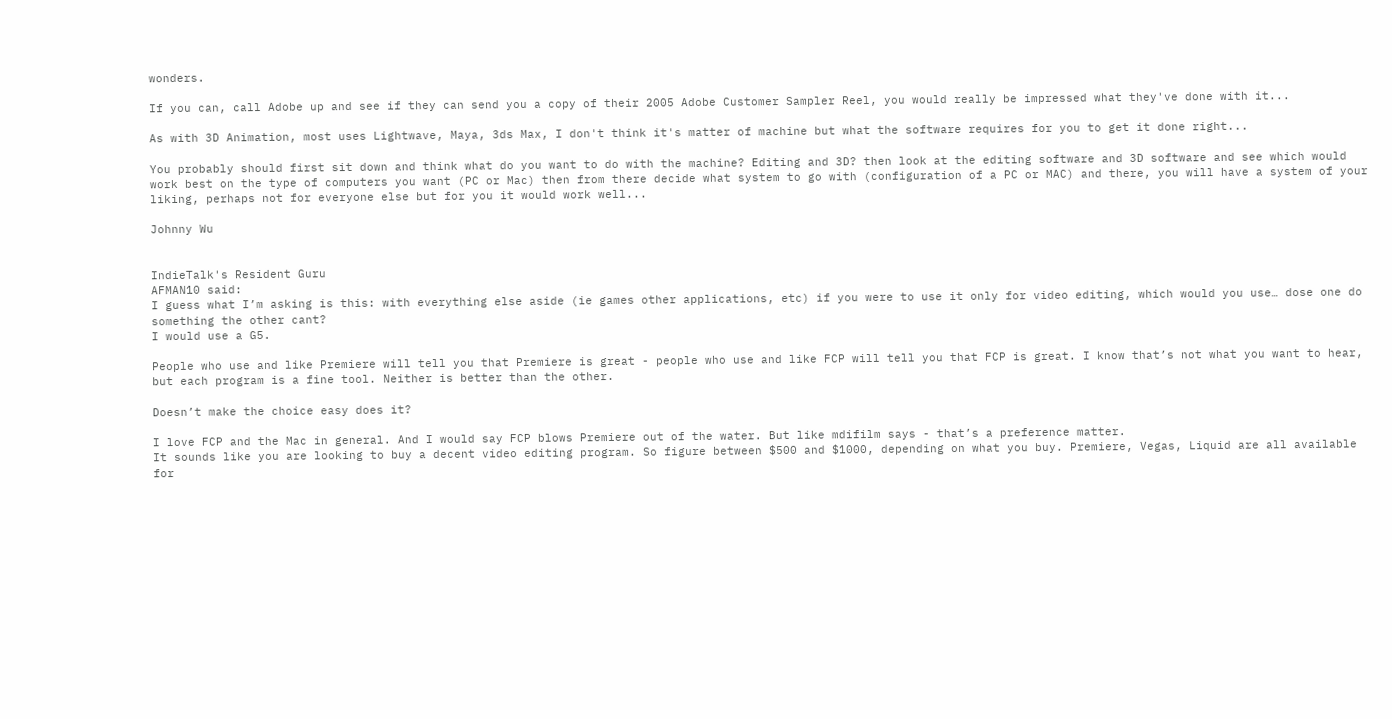wonders.

If you can, call Adobe up and see if they can send you a copy of their 2005 Adobe Customer Sampler Reel, you would really be impressed what they've done with it...

As with 3D Animation, most uses Lightwave, Maya, 3ds Max, I don't think it's matter of machine but what the software requires for you to get it done right...

You probably should first sit down and think what do you want to do with the machine? Editing and 3D? then look at the editing software and 3D software and see which would work best on the type of computers you want (PC or Mac) then from there decide what system to go with (configuration of a PC or MAC) and there, you will have a system of your liking, perhaps not for everyone else but for you it would work well...

Johnny Wu


IndieTalk's Resident Guru
AFMAN10 said:
I guess what I’m asking is this: with everything else aside (ie games other applications, etc) if you were to use it only for video editing, which would you use… dose one do something the other cant?
I would use a G5.

People who use and like Premiere will tell you that Premiere is great - people who use and like FCP will tell you that FCP is great. I know that’s not what you want to hear, but each program is a fine tool. Neither is better than the other.

Doesn’t make the choice easy does it?

I love FCP and the Mac in general. And I would say FCP blows Premiere out of the water. But like mdifilm says - that’s a preference matter.
It sounds like you are looking to buy a decent video editing program. So figure between $500 and $1000, depending on what you buy. Premiere, Vegas, Liquid are all available for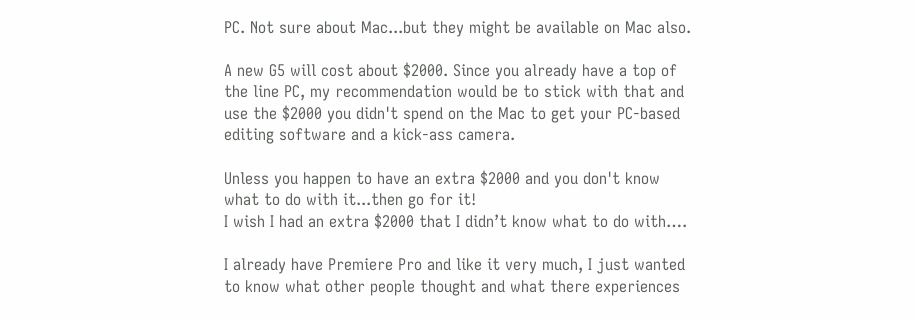PC. Not sure about Mac...but they might be available on Mac also.

A new G5 will cost about $2000. Since you already have a top of the line PC, my recommendation would be to stick with that and use the $2000 you didn't spend on the Mac to get your PC-based editing software and a kick-ass camera.

Unless you happen to have an extra $2000 and you don't know what to do with it...then go for it!
I wish I had an extra $2000 that I didn’t know what to do with….

I already have Premiere Pro and like it very much, I just wanted to know what other people thought and what there experiences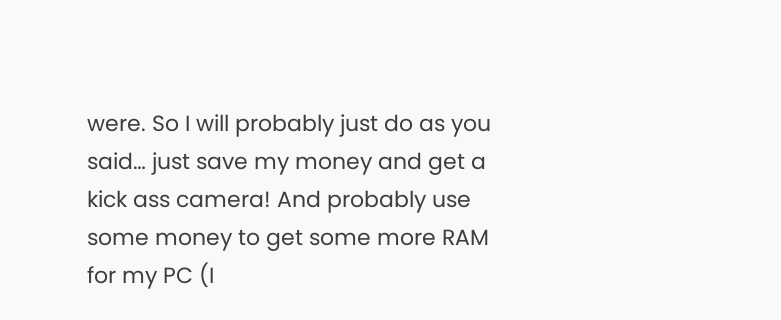were. So I will probably just do as you said… just save my money and get a kick ass camera! And probably use some money to get some more RAM for my PC (I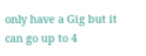only have a Gig but it can go up to 4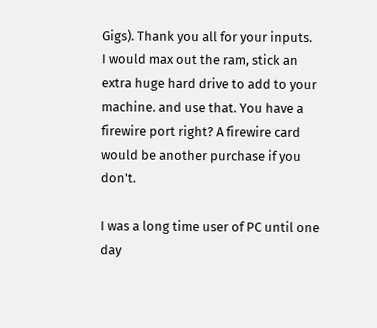Gigs). Thank you all for your inputs.
I would max out the ram, stick an extra huge hard drive to add to your machine. and use that. You have a firewire port right? A firewire card would be another purchase if you don't.

I was a long time user of PC until one day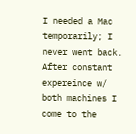I needed a Mac temporarily; I never went back. After constant expereince w/ both machines I come to the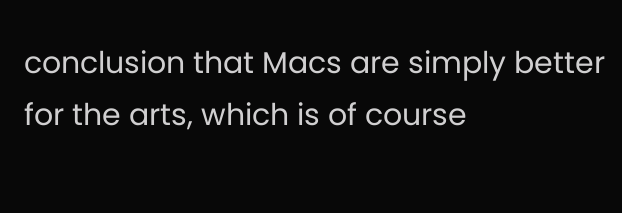conclusion that Macs are simply better for the arts, which is of course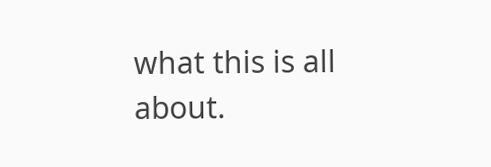what this is all about.